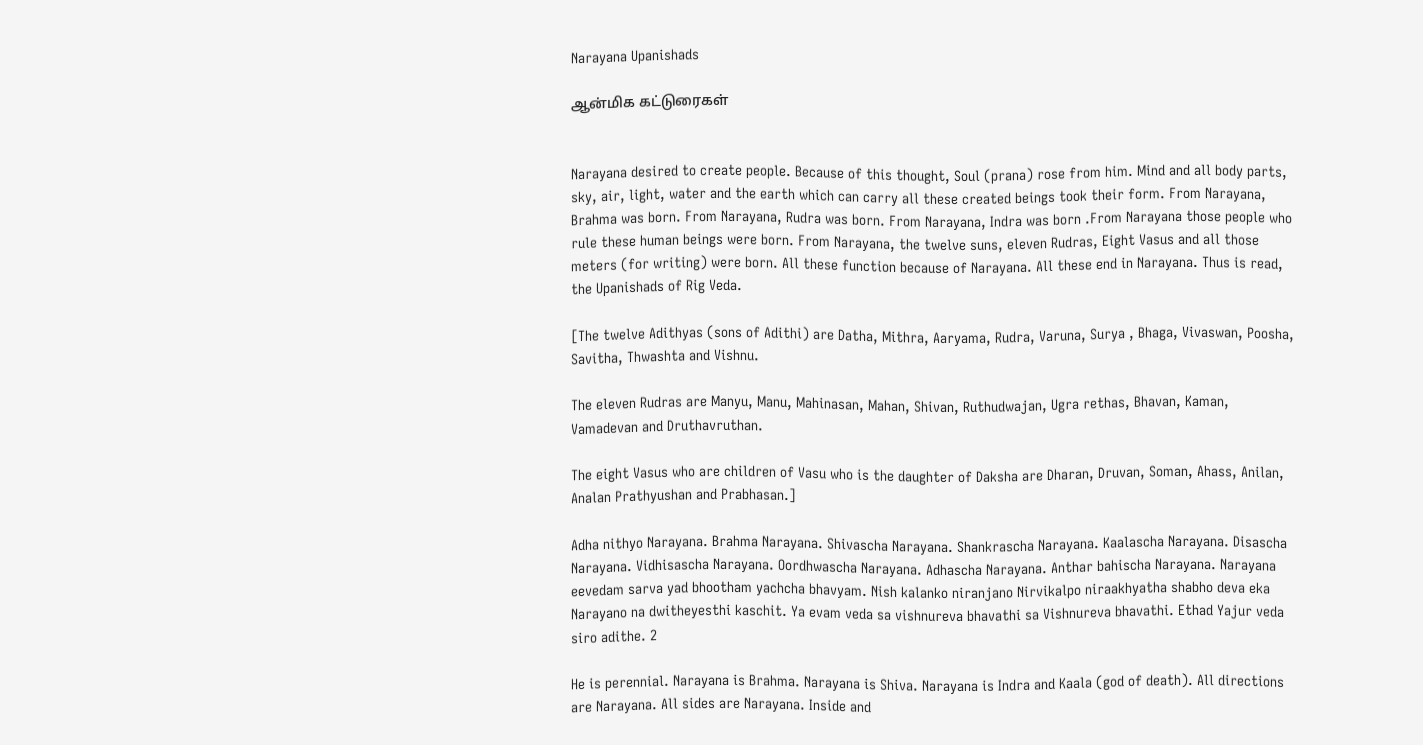Narayana Upanishads

ஆன்மிக கட்டுரைகள்


Narayana desired to create people. Because of this thought, Soul (prana) rose from him. Mind and all body parts, sky, air, light, water and the earth which can carry all these created beings took their form. From Narayana, Brahma was born. From Narayana, Rudra was born. From Narayana, Indra was born .From Narayana those people who rule these human beings were born. From Narayana, the twelve suns, eleven Rudras, Eight Vasus and all those meters (for writing) were born. All these function because of Narayana. All these end in Narayana. Thus is read, the Upanishads of Rig Veda.

[The twelve Adithyas (sons of Adithi) are Datha, Mithra, Aaryama, Rudra, Varuna, Surya , Bhaga, Vivaswan, Poosha, Savitha, Thwashta and Vishnu.

The eleven Rudras are Manyu, Manu, Mahinasan, Mahan, Shivan, Ruthudwajan, Ugra rethas, Bhavan, Kaman, Vamadevan and Druthavruthan.

The eight Vasus who are children of Vasu who is the daughter of Daksha are Dharan, Druvan, Soman, Ahass, Anilan, Analan Prathyushan and Prabhasan.]

Adha nithyo Narayana. Brahma Narayana. Shivascha Narayana. Shankrascha Narayana. Kaalascha Narayana. Disascha Narayana. Vidhisascha Narayana. Oordhwascha Narayana. Adhascha Narayana. Anthar bahischa Narayana. Narayana eevedam sarva yad bhootham yachcha bhavyam. Nish kalanko niranjano Nirvikalpo niraakhyatha shabho deva eka Narayano na dwitheyesthi kaschit. Ya evam veda sa vishnureva bhavathi sa Vishnureva bhavathi. Ethad Yajur veda siro adithe. 2

He is perennial. Narayana is Brahma. Narayana is Shiva. Narayana is Indra and Kaala (god of death). All directions are Narayana. All sides are Narayana. Inside and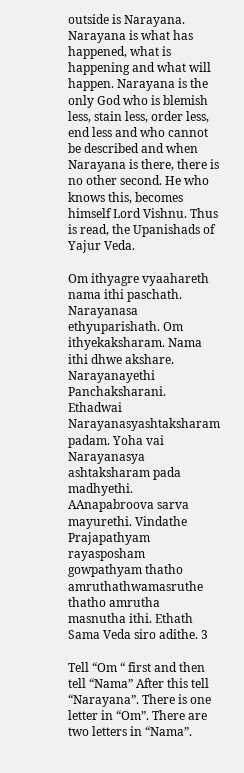outside is Narayana. Narayana is what has happened, what is happening and what will happen. Narayana is the only God who is blemish less, stain less, order less, end less and who cannot be described and when Narayana is there, there is no other second. He who knows this, becomes himself Lord Vishnu. Thus is read, the Upanishads of Yajur Veda.

Om ithyagre vyaahareth nama ithi paschath. Narayanasa ethyuparishath. Om ithyekaksharam. Nama ithi dhwe akshare. Narayanayethi Panchaksharani. Ethadwai Narayanasyashtaksharam padam. Yoha vai Narayanasya ashtaksharam pada madhyethi. AAnapabroova sarva mayurethi. Vindathe Prajapathyam rayasposham gowpathyam thatho amruthathwamasruthe thatho amrutha masnutha ithi. Ethath Sama Veda siro adithe. 3

Tell “Om “ first and then tell “Nama” After this tell “Narayana”. There is one letter in “Om”. There are two letters in “Nama”.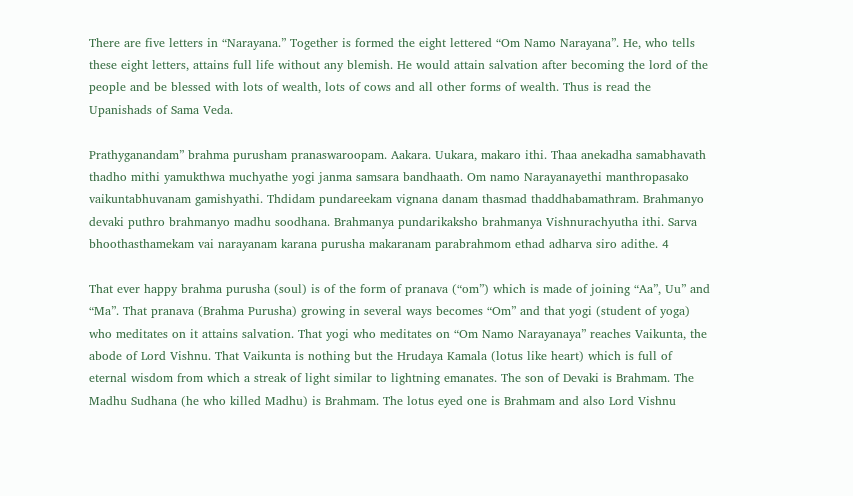There are five letters in “Narayana.” Together is formed the eight lettered “Om Namo Narayana”. He, who tells these eight letters, attains full life without any blemish. He would attain salvation after becoming the lord of the people and be blessed with lots of wealth, lots of cows and all other forms of wealth. Thus is read the Upanishads of Sama Veda.

Prathyganandam” brahma purusham pranaswaroopam. Aakara. Uukara, makaro ithi. Thaa anekadha samabhavath thadho mithi yamukthwa muchyathe yogi janma samsara bandhaath. Om namo Narayanayethi manthropasako vaikuntabhuvanam gamishyathi. Thdidam pundareekam vignana danam thasmad thaddhabamathram. Brahmanyo devaki puthro brahmanyo madhu soodhana. Brahmanya pundarikaksho brahmanya Vishnurachyutha ithi. Sarva bhoothasthamekam vai narayanam karana purusha makaranam parabrahmom ethad adharva siro adithe. 4

That ever happy brahma purusha (soul) is of the form of pranava (“om”) which is made of joining “Aa”, Uu” and “Ma”. That pranava (Brahma Purusha) growing in several ways becomes “Om” and that yogi (student of yoga) who meditates on it attains salvation. That yogi who meditates on “Om Namo Narayanaya” reaches Vaikunta, the abode of Lord Vishnu. That Vaikunta is nothing but the Hrudaya Kamala (lotus like heart) which is full of eternal wisdom from which a streak of light similar to lightning emanates. The son of Devaki is Brahmam. The Madhu Sudhana (he who killed Madhu) is Brahmam. The lotus eyed one is Brahmam and also Lord Vishnu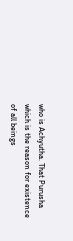who is Achyutha. That Purusha which is the reason for existence of all beings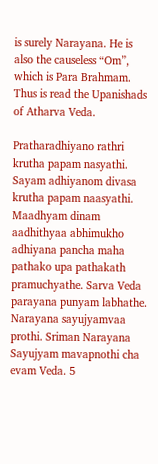is surely Narayana. He is also the causeless “Om”, which is Para Brahmam. Thus is read the Upanishads of Atharva Veda.

Pratharadhiyano rathri krutha papam nasyathi. Sayam adhiyanom divasa krutha papam naasyathi. Maadhyam dinam aadhithyaa abhimukho adhiyana pancha maha pathako upa pathakath pramuchyathe. Sarva Veda parayana punyam labhathe. Narayana sayujyamvaa prothi. Sriman Narayana Sayujyam mavapnothi cha evam Veda. 5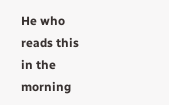He who reads this in the morning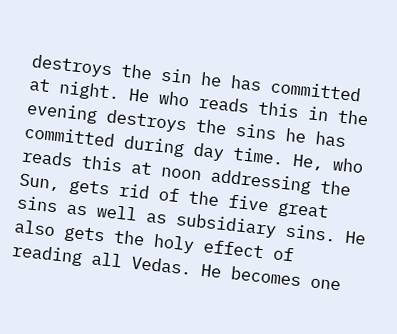destroys the sin he has committed at night. He who reads this in the evening destroys the sins he has committed during day time. He, who reads this at noon addressing the Sun, gets rid of the five great sins as well as subsidiary sins. He also gets the holy effect of reading all Vedas. He becomes one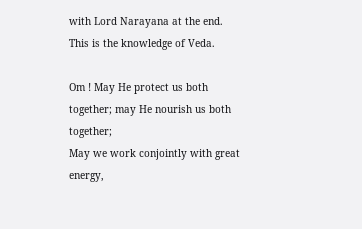with Lord Narayana at the end. This is the knowledge of Veda.

Om ! May He protect us both together; may He nourish us both together;
May we work conjointly with great energy,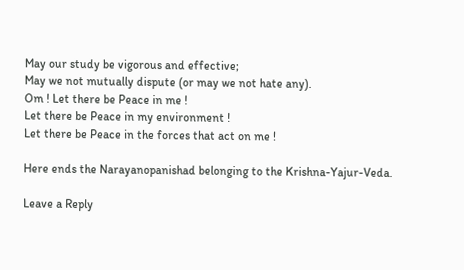May our study be vigorous and effective;
May we not mutually dispute (or may we not hate any).
Om ! Let there be Peace in me !
Let there be Peace in my environment !
Let there be Peace in the forces that act on me !

Here ends the Narayanopanishad belonging to the Krishna-Yajur-Veda.

Leave a Reply